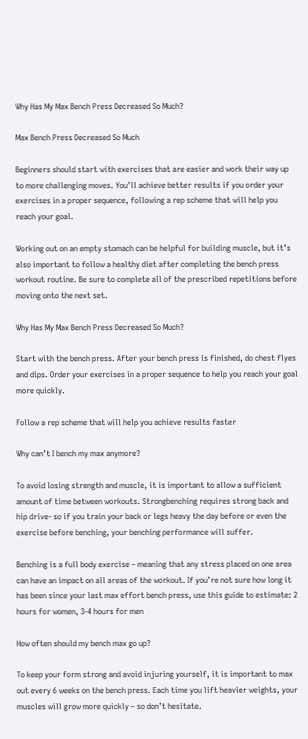Why Has My Max Bench Press Decreased So Much?

Max Bench Press Decreased So Much

Beginners should start with exercises that are easier and work their way up to more challenging moves. You’ll achieve better results if you order your exercises in a proper sequence, following a rep scheme that will help you reach your goal.

Working out on an empty stomach can be helpful for building muscle, but it’s also important to follow a healthy diet after completing the bench press workout routine. Be sure to complete all of the prescribed repetitions before moving onto the next set.

Why Has My Max Bench Press Decreased So Much?

Start with the bench press. After your bench press is finished, do chest flyes and dips. Order your exercises in a proper sequence to help you reach your goal more quickly.

Follow a rep scheme that will help you achieve results faster

Why can’t I bench my max anymore?

To avoid losing strength and muscle, it is important to allow a sufficient amount of time between workouts. Strongbenching requires strong back and hip drive- so if you train your back or legs heavy the day before or even the exercise before benching, your benching performance will suffer.

Benching is a full body exercise – meaning that any stress placed on one area can have an impact on all areas of the workout. If you’re not sure how long it has been since your last max effort bench press, use this guide to estimate: 2 hours for women, 3-4 hours for men

How often should my bench max go up?

To keep your form strong and avoid injuring yourself, it is important to max out every 6 weeks on the bench press. Each time you lift heavier weights, your muscles will grow more quickly – so don’t hesitate.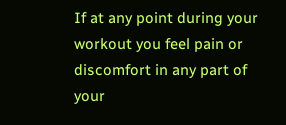If at any point during your workout you feel pain or discomfort in any part of your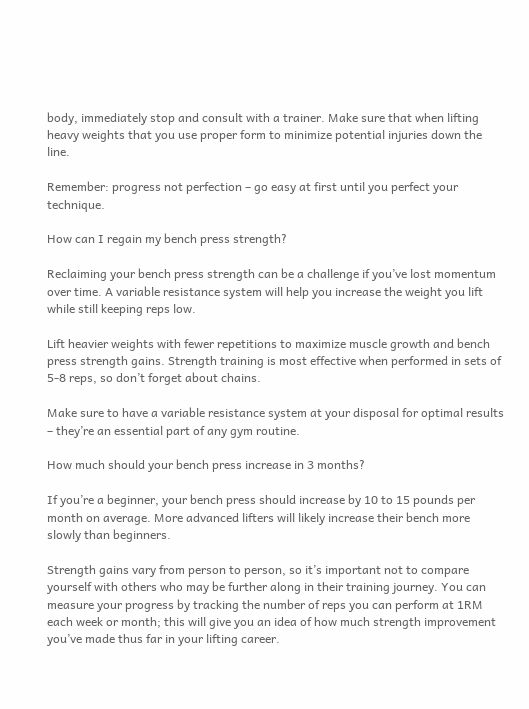body, immediately stop and consult with a trainer. Make sure that when lifting heavy weights that you use proper form to minimize potential injuries down the line.

Remember: progress not perfection – go easy at first until you perfect your technique.

How can I regain my bench press strength?

Reclaiming your bench press strength can be a challenge if you’ve lost momentum over time. A variable resistance system will help you increase the weight you lift while still keeping reps low.

Lift heavier weights with fewer repetitions to maximize muscle growth and bench press strength gains. Strength training is most effective when performed in sets of 5-8 reps, so don’t forget about chains.

Make sure to have a variable resistance system at your disposal for optimal results – they’re an essential part of any gym routine.

How much should your bench press increase in 3 months?

If you’re a beginner, your bench press should increase by 10 to 15 pounds per month on average. More advanced lifters will likely increase their bench more slowly than beginners.

Strength gains vary from person to person, so it’s important not to compare yourself with others who may be further along in their training journey. You can measure your progress by tracking the number of reps you can perform at 1RM each week or month; this will give you an idea of how much strength improvement you’ve made thus far in your lifting career.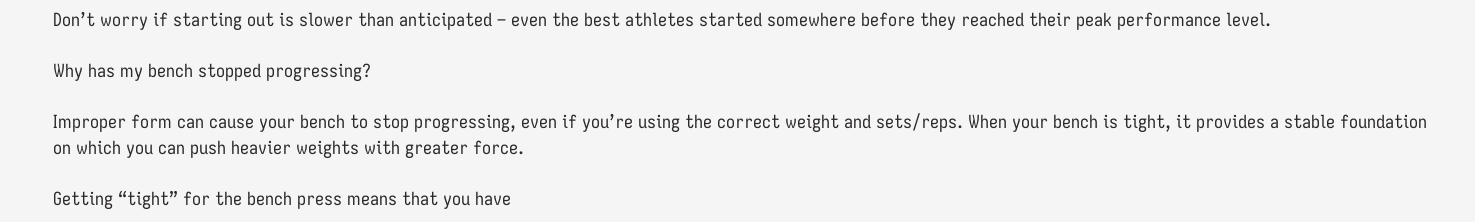Don’t worry if starting out is slower than anticipated – even the best athletes started somewhere before they reached their peak performance level.

Why has my bench stopped progressing?

Improper form can cause your bench to stop progressing, even if you’re using the correct weight and sets/reps. When your bench is tight, it provides a stable foundation on which you can push heavier weights with greater force.

Getting “tight” for the bench press means that you have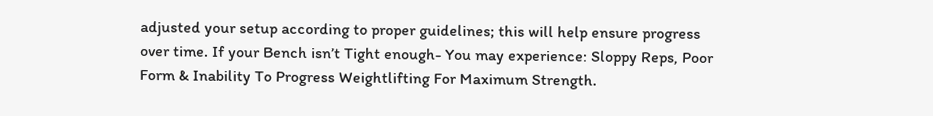adjusted your setup according to proper guidelines; this will help ensure progress over time. If your Bench isn’t Tight enough- You may experience: Sloppy Reps, Poor Form & Inability To Progress Weightlifting For Maximum Strength.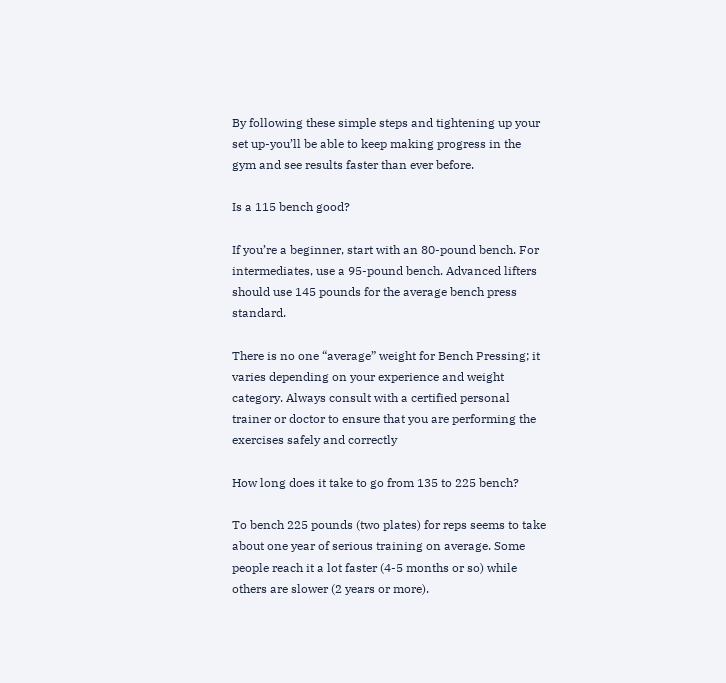By following these simple steps and tightening up your set up-you’ll be able to keep making progress in the gym and see results faster than ever before.

Is a 115 bench good?

If you’re a beginner, start with an 80-pound bench. For intermediates, use a 95-pound bench. Advanced lifters should use 145 pounds for the average bench press standard.

There is no one “average” weight for Bench Pressing; it varies depending on your experience and weight category. Always consult with a certified personal trainer or doctor to ensure that you are performing the exercises safely and correctly

How long does it take to go from 135 to 225 bench?

To bench 225 pounds (two plates) for reps seems to take about one year of serious training on average. Some people reach it a lot faster (4-5 months or so) while others are slower (2 years or more).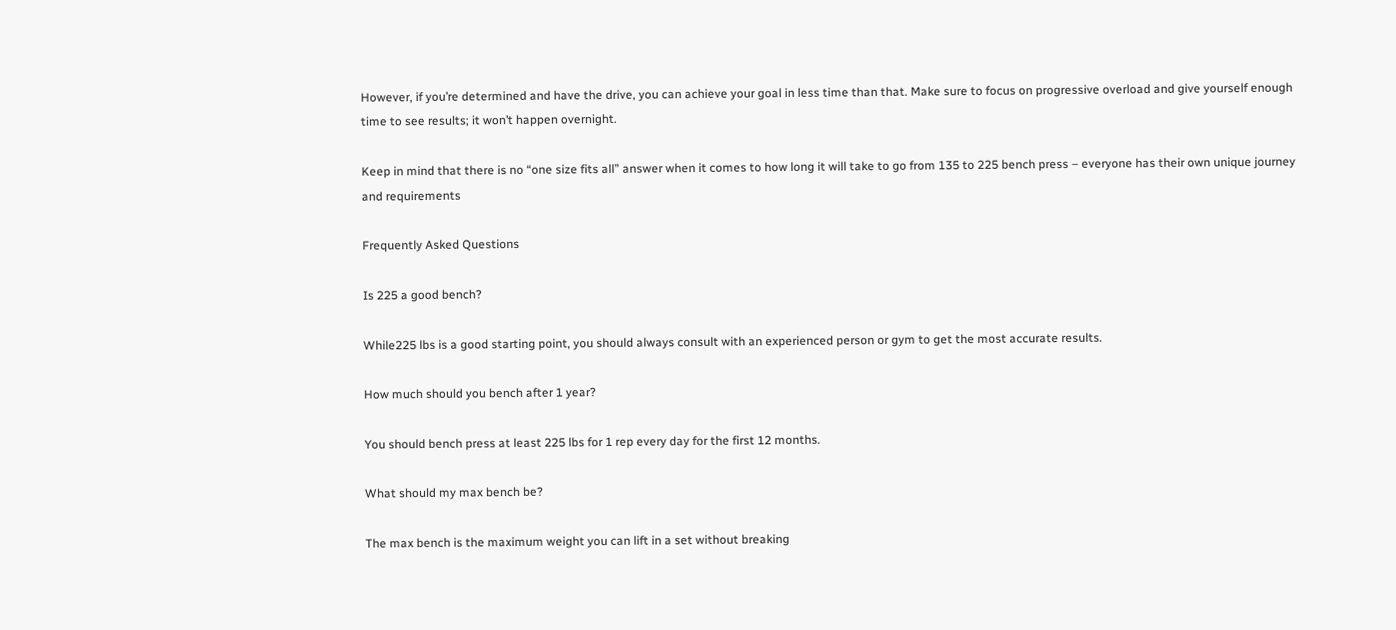However, if you’re determined and have the drive, you can achieve your goal in less time than that. Make sure to focus on progressive overload and give yourself enough time to see results; it won’t happen overnight.

Keep in mind that there is no “one size fits all” answer when it comes to how long it will take to go from 135 to 225 bench press – everyone has their own unique journey and requirements

Frequently Asked Questions

Is 225 a good bench?

While225 lbs is a good starting point, you should always consult with an experienced person or gym to get the most accurate results.

How much should you bench after 1 year?

You should bench press at least 225 lbs for 1 rep every day for the first 12 months.

What should my max bench be?

The max bench is the maximum weight you can lift in a set without breaking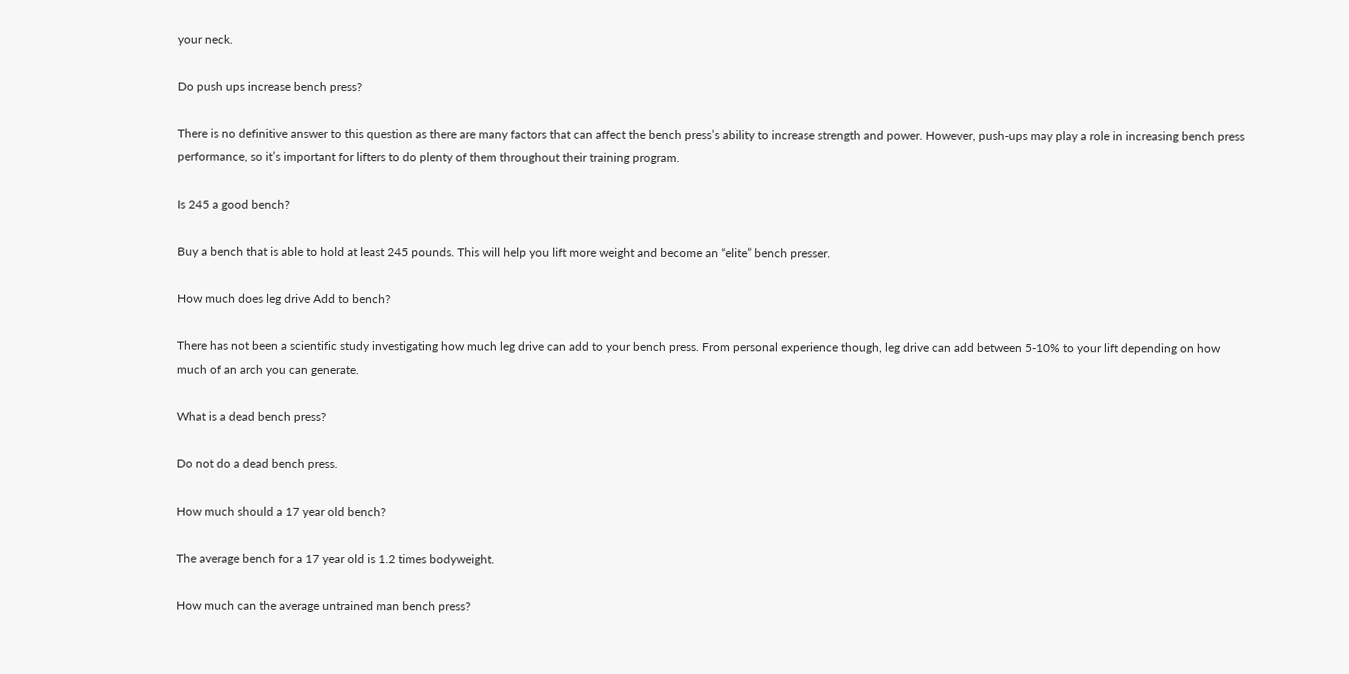your neck.

Do push ups increase bench press?

There is no definitive answer to this question as there are many factors that can affect the bench press’s ability to increase strength and power. However, push-ups may play a role in increasing bench press performance, so it’s important for lifters to do plenty of them throughout their training program.

Is 245 a good bench?

Buy a bench that is able to hold at least 245 pounds. This will help you lift more weight and become an “elite” bench presser.

How much does leg drive Add to bench?

There has not been a scientific study investigating how much leg drive can add to your bench press. From personal experience though, leg drive can add between 5-10% to your lift depending on how much of an arch you can generate.

What is a dead bench press?

Do not do a dead bench press.

How much should a 17 year old bench?

The average bench for a 17 year old is 1.2 times bodyweight.

How much can the average untrained man bench press?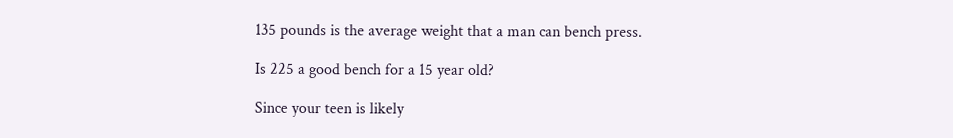135 pounds is the average weight that a man can bench press.

Is 225 a good bench for a 15 year old?

Since your teen is likely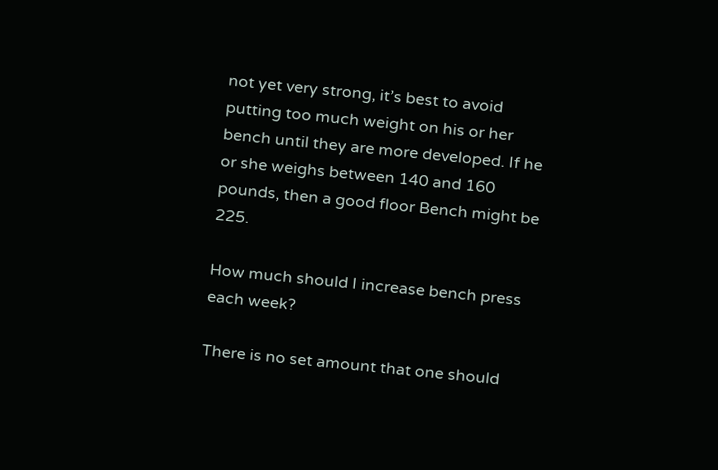not yet very strong, it’s best to avoid putting too much weight on his or her bench until they are more developed. If he or she weighs between 140 and 160 pounds, then a good floor Bench might be 225.

How much should I increase bench press each week?

There is no set amount that one should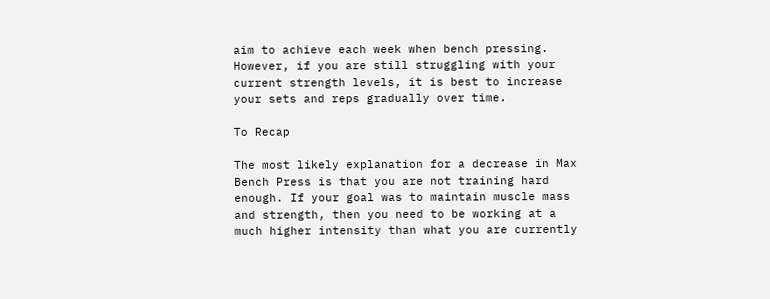aim to achieve each week when bench pressing. However, if you are still struggling with your current strength levels, it is best to increase your sets and reps gradually over time.

To Recap

The most likely explanation for a decrease in Max Bench Press is that you are not training hard enough. If your goal was to maintain muscle mass and strength, then you need to be working at a much higher intensity than what you are currently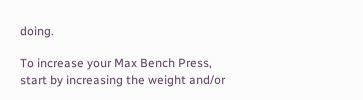doing.

To increase your Max Bench Press, start by increasing the weight and/or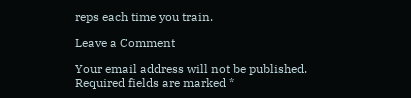reps each time you train.

Leave a Comment

Your email address will not be published. Required fields are marked *